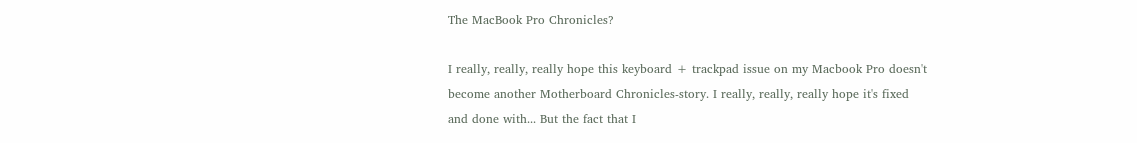The MacBook Pro Chronicles?

I really, really, really hope this keyboard + trackpad issue on my Macbook Pro doesn't become another Motherboard Chronicles-story. I really, really, really hope it's fixed and done with... But the fact that I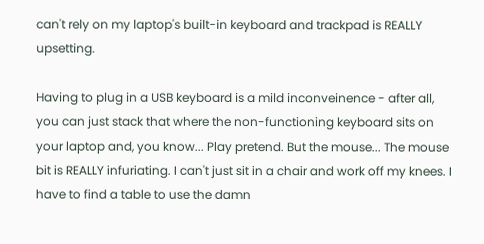can't rely on my laptop's built-in keyboard and trackpad is REALLY upsetting.

Having to plug in a USB keyboard is a mild inconveinence - after all, you can just stack that where the non-functioning keyboard sits on your laptop and, you know... Play pretend. But the mouse... The mouse bit is REALLY infuriating. I can't just sit in a chair and work off my knees. I have to find a table to use the damn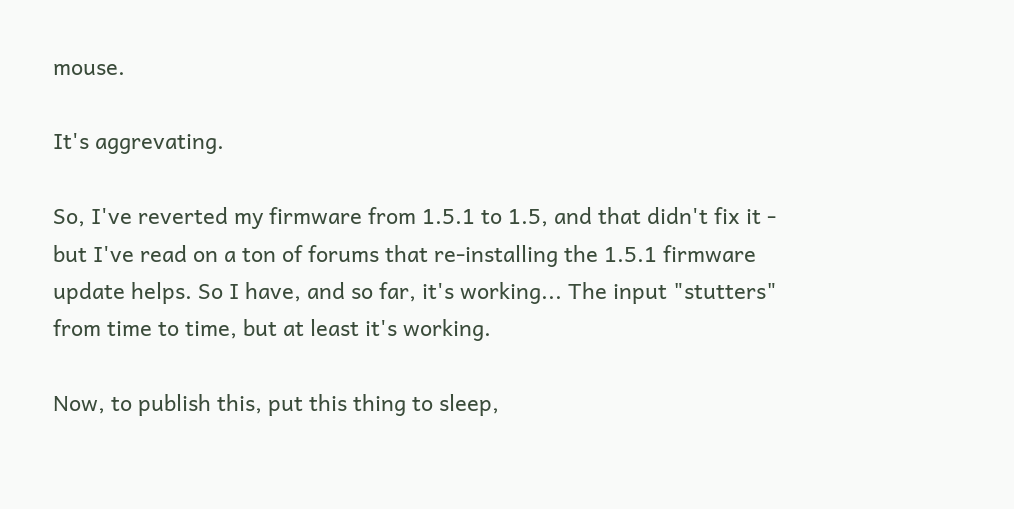mouse.

It's aggrevating.

So, I've reverted my firmware from 1.5.1 to 1.5, and that didn't fix it - but I've read on a ton of forums that re-installing the 1.5.1 firmware update helps. So I have, and so far, it's working... The input "stutters" from time to time, but at least it's working.

Now, to publish this, put this thing to sleep,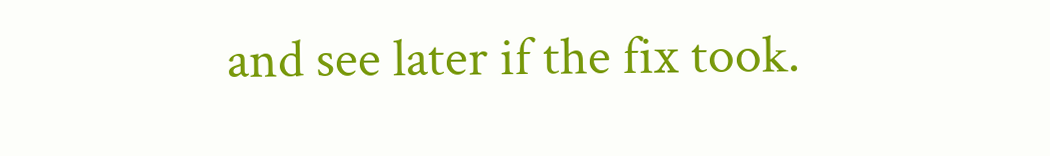and see later if the fix took.